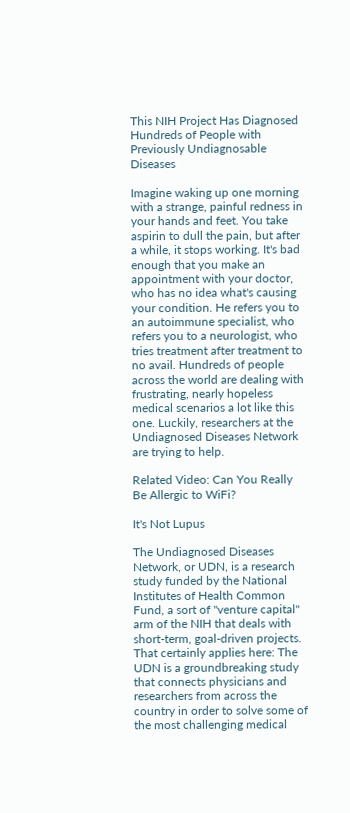This NIH Project Has Diagnosed Hundreds of People with Previously Undiagnosable Diseases

Imagine waking up one morning with a strange, painful redness in your hands and feet. You take aspirin to dull the pain, but after a while, it stops working. It's bad enough that you make an appointment with your doctor, who has no idea what's causing your condition. He refers you to an autoimmune specialist, who refers you to a neurologist, who tries treatment after treatment to no avail. Hundreds of people across the world are dealing with frustrating, nearly hopeless medical scenarios a lot like this one. Luckily, researchers at the Undiagnosed Diseases Network are trying to help.

Related Video: Can You Really Be Allergic to WiFi?

It's Not Lupus

The Undiagnosed Diseases Network, or UDN, is a research study funded by the National Institutes of Health Common Fund, a sort of "venture capital" arm of the NIH that deals with short-term, goal-driven projects. That certainly applies here: The UDN is a groundbreaking study that connects physicians and researchers from across the country in order to solve some of the most challenging medical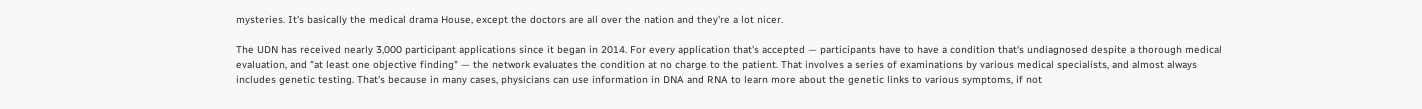mysteries. It's basically the medical drama House, except the doctors are all over the nation and they're a lot nicer.

The UDN has received nearly 3,000 participant applications since it began in 2014. For every application that's accepted — participants have to have a condition that's undiagnosed despite a thorough medical evaluation, and "at least one objective finding" — the network evaluates the condition at no charge to the patient. That involves a series of examinations by various medical specialists, and almost always includes genetic testing. That's because in many cases, physicians can use information in DNA and RNA to learn more about the genetic links to various symptoms, if not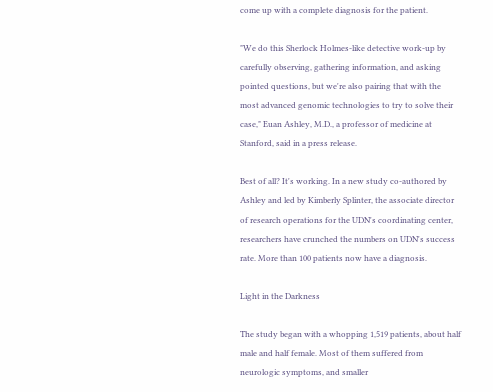come up with a complete diagnosis for the patient.

"We do this Sherlock Holmes-like detective work-up by carefully observing, gathering information, and asking pointed questions, but we're also pairing that with the most advanced genomic technologies to try to solve their case," Euan Ashley, M.D., a professor of medicine at Stanford, said in a press release.

Best of all? It's working. In a new study co-authored by Ashley and led by Kimberly Splinter, the associate director of research operations for the UDN's coordinating center, researchers have crunched the numbers on UDN's success rate. More than 100 patients now have a diagnosis.

Light in the Darkness

The study began with a whopping 1,519 patients, about half male and half female. Most of them suffered from neurologic symptoms, and smaller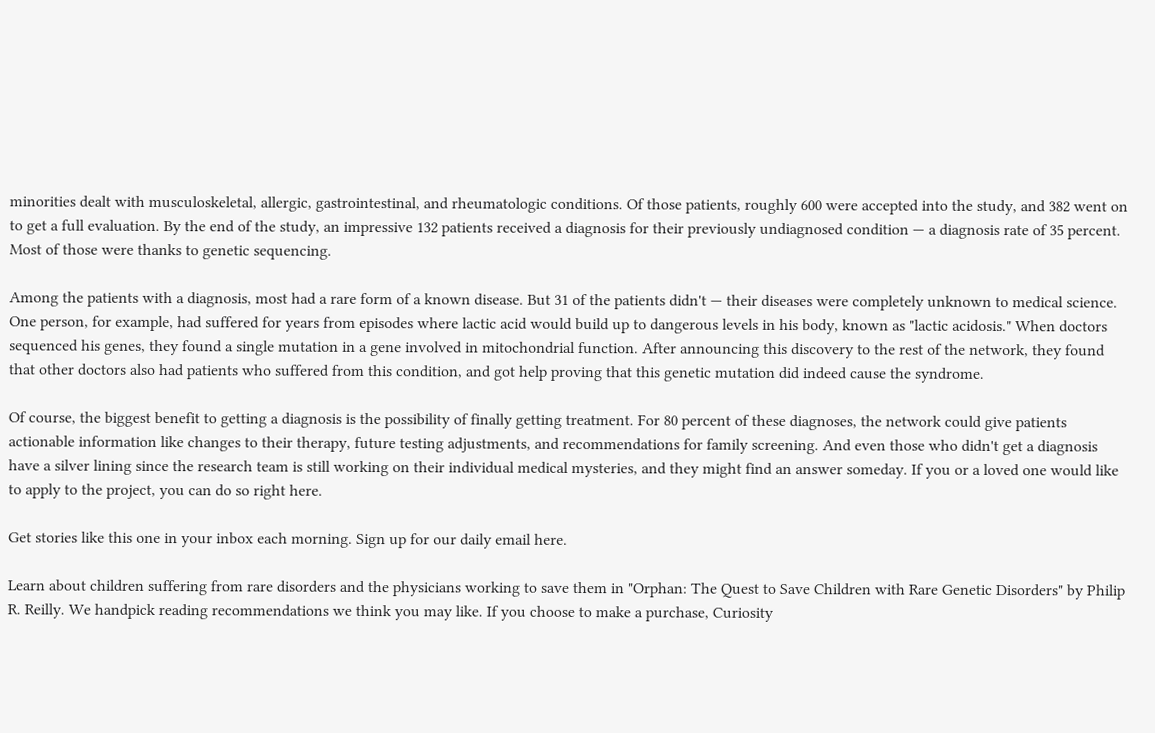minorities dealt with musculoskeletal, allergic, gastrointestinal, and rheumatologic conditions. Of those patients, roughly 600 were accepted into the study, and 382 went on to get a full evaluation. By the end of the study, an impressive 132 patients received a diagnosis for their previously undiagnosed condition — a diagnosis rate of 35 percent. Most of those were thanks to genetic sequencing.

Among the patients with a diagnosis, most had a rare form of a known disease. But 31 of the patients didn't — their diseases were completely unknown to medical science. One person, for example, had suffered for years from episodes where lactic acid would build up to dangerous levels in his body, known as "lactic acidosis." When doctors sequenced his genes, they found a single mutation in a gene involved in mitochondrial function. After announcing this discovery to the rest of the network, they found that other doctors also had patients who suffered from this condition, and got help proving that this genetic mutation did indeed cause the syndrome.

Of course, the biggest benefit to getting a diagnosis is the possibility of finally getting treatment. For 80 percent of these diagnoses, the network could give patients actionable information like changes to their therapy, future testing adjustments, and recommendations for family screening. And even those who didn't get a diagnosis have a silver lining since the research team is still working on their individual medical mysteries, and they might find an answer someday. If you or a loved one would like to apply to the project, you can do so right here.

Get stories like this one in your inbox each morning. Sign up for our daily email here.

Learn about children suffering from rare disorders and the physicians working to save them in "Orphan: The Quest to Save Children with Rare Genetic Disorders" by Philip R. Reilly. We handpick reading recommendations we think you may like. If you choose to make a purchase, Curiosity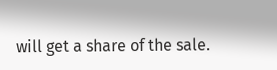will get a share of the sale.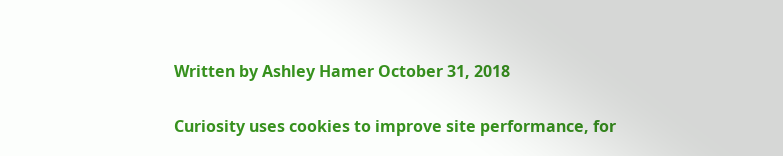Written by Ashley Hamer October 31, 2018

Curiosity uses cookies to improve site performance, for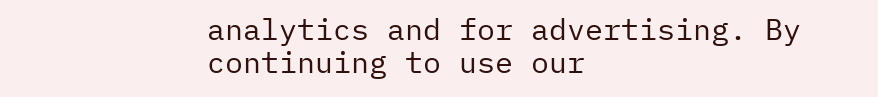analytics and for advertising. By continuing to use our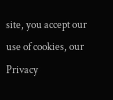site, you accept our use of cookies, our Privacy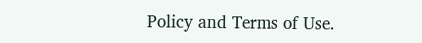Policy and Terms of Use.